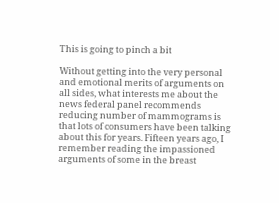This is going to pinch a bit

Without getting into the very personal and emotional merits of arguments on all sides, what interests me about the news federal panel recommends reducing number of mammograms is that lots of consumers have been talking about this for years. Fifteen years ago, I remember reading the impassioned arguments of some in the breast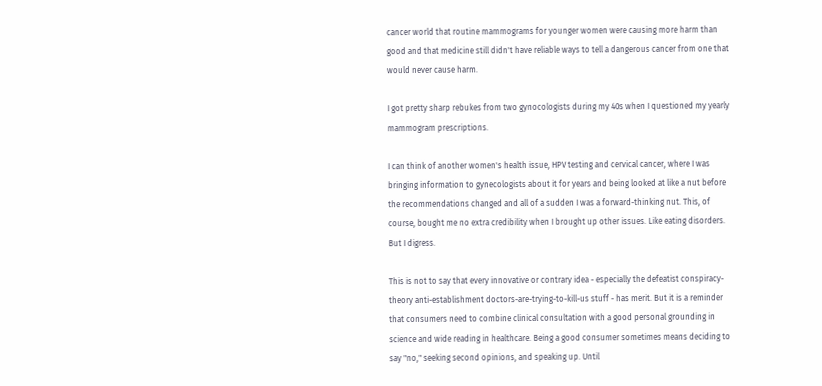cancer world that routine mammograms for younger women were causing more harm than good and that medicine still didn't have reliable ways to tell a dangerous cancer from one that would never cause harm.

I got pretty sharp rebukes from two gynocologists during my 40s when I questioned my yearly mammogram prescriptions.

I can think of another women's health issue, HPV testing and cervical cancer, where I was bringing information to gynecologists about it for years and being looked at like a nut before the recommendations changed and all of a sudden I was a forward-thinking nut. This, of course, bought me no extra credibility when I brought up other issues. Like eating disorders. But I digress.

This is not to say that every innovative or contrary idea - especially the defeatist conspiracy-theory anti-establishment doctors-are-trying-to-kill-us stuff - has merit. But it is a reminder that consumers need to combine clinical consultation with a good personal grounding in science and wide reading in healthcare. Being a good consumer sometimes means deciding to say "no," seeking second opinions, and speaking up. Until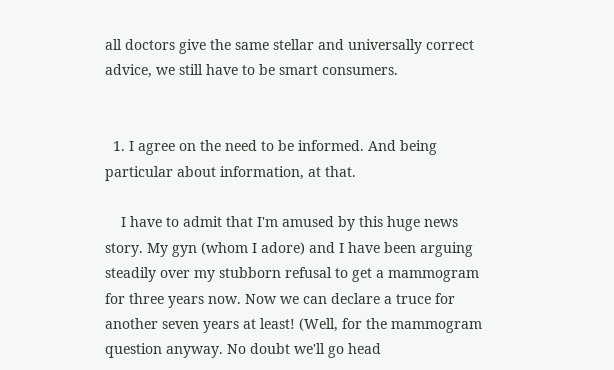all doctors give the same stellar and universally correct advice, we still have to be smart consumers.


  1. I agree on the need to be informed. And being particular about information, at that.

    I have to admit that I'm amused by this huge news story. My gyn (whom I adore) and I have been arguing steadily over my stubborn refusal to get a mammogram for three years now. Now we can declare a truce for another seven years at least! (Well, for the mammogram question anyway. No doubt we'll go head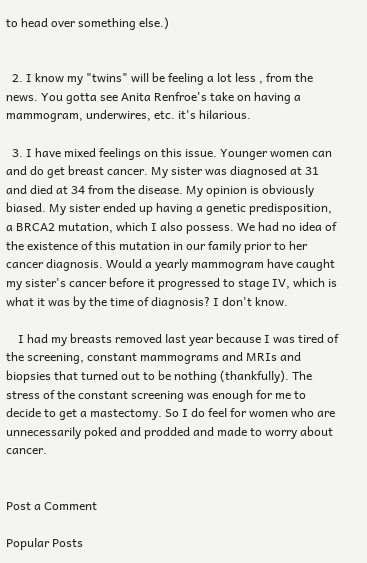to head over something else.)


  2. I know my "twins" will be feeling a lot less , from the news. You gotta see Anita Renfroe's take on having a mammogram, underwires, etc. it's hilarious.

  3. I have mixed feelings on this issue. Younger women can and do get breast cancer. My sister was diagnosed at 31 and died at 34 from the disease. My opinion is obviously biased. My sister ended up having a genetic predisposition, a BRCA2 mutation, which I also possess. We had no idea of the existence of this mutation in our family prior to her cancer diagnosis. Would a yearly mammogram have caught my sister's cancer before it progressed to stage IV, which is what it was by the time of diagnosis? I don't know.

    I had my breasts removed last year because I was tired of the screening, constant mammograms and MRIs and biopsies that turned out to be nothing (thankfully). The stress of the constant screening was enough for me to decide to get a mastectomy. So I do feel for women who are unnecessarily poked and prodded and made to worry about cancer.


Post a Comment

Popular Posts